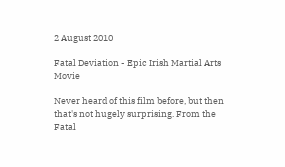2 August 2010

Fatal Deviation - Epic Irish Martial Arts Movie

Never heard of this film before, but then that's not hugely surprising. From the Fatal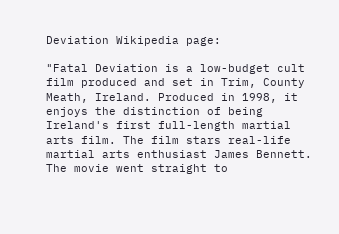Deviation Wikipedia page:

"Fatal Deviation is a low-budget cult film produced and set in Trim, County Meath, Ireland. Produced in 1998, it enjoys the distinction of being Ireland's first full-length martial arts film. The film stars real-life martial arts enthusiast James Bennett. The movie went straight to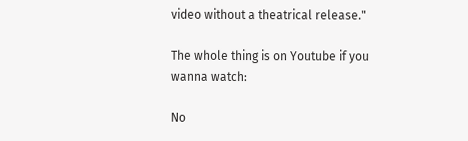video without a theatrical release."

The whole thing is on Youtube if you wanna watch:

No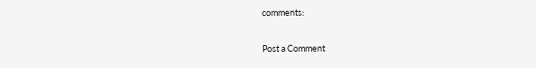comments:

Post a Comment